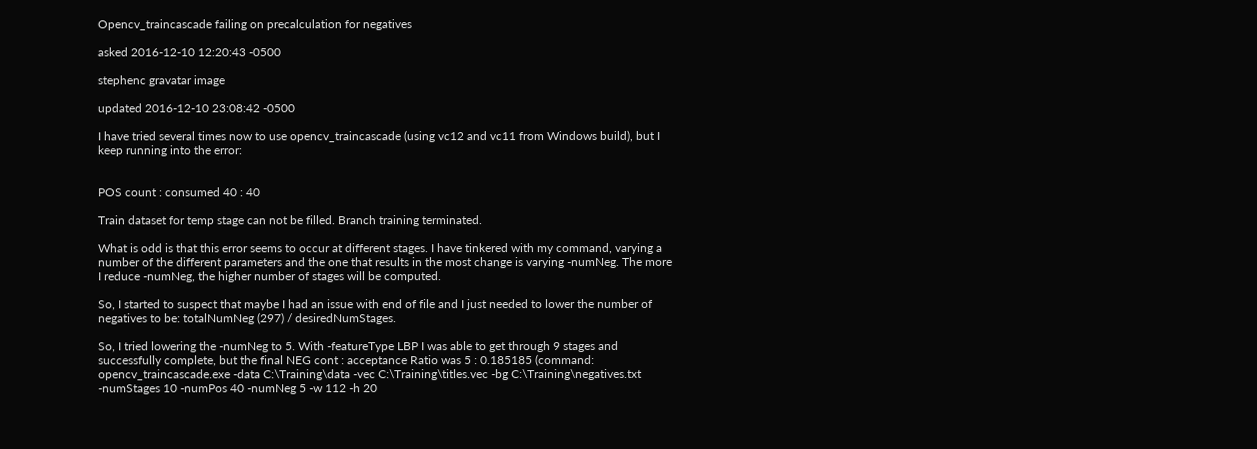Opencv_traincascade failing on precalculation for negatives

asked 2016-12-10 12:20:43 -0500

stephenc gravatar image

updated 2016-12-10 23:08:42 -0500

I have tried several times now to use opencv_traincascade (using vc12 and vc11 from Windows build), but I keep running into the error:


POS count : consumed 40 : 40

Train dataset for temp stage can not be filled. Branch training terminated.

What is odd is that this error seems to occur at different stages. I have tinkered with my command, varying a number of the different parameters and the one that results in the most change is varying -numNeg. The more I reduce -numNeg, the higher number of stages will be computed.

So, I started to suspect that maybe I had an issue with end of file and I just needed to lower the number of negatives to be: totalNumNeg (297) / desiredNumStages.

So, I tried lowering the -numNeg to 5. With -featureType LBP I was able to get through 9 stages and successfully complete, but the final NEG cont : acceptance Ratio was 5 : 0.185185 (command: opencv_traincascade.exe -data C:\Training\data -vec C:\Training\titles.vec -bg C:\Training\negatives.txt -numStages 10 -numPos 40 -numNeg 5 -w 112 -h 20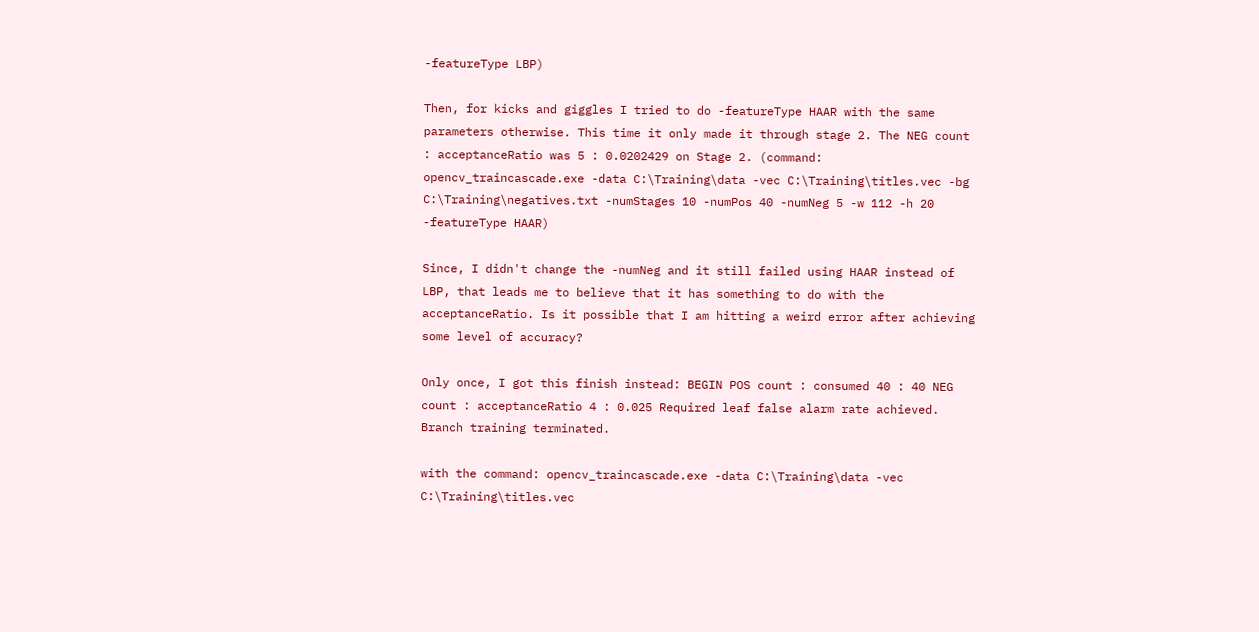-featureType LBP)

Then, for kicks and giggles I tried to do -featureType HAAR with the same parameters otherwise. This time it only made it through stage 2. The NEG count : acceptanceRatio was 5 : 0.0202429 on Stage 2. (command: opencv_traincascade.exe -data C:\Training\data -vec C:\Training\titles.vec -bg C:\Training\negatives.txt -numStages 10 -numPos 40 -numNeg 5 -w 112 -h 20 -featureType HAAR)

Since, I didn't change the -numNeg and it still failed using HAAR instead of LBP, that leads me to believe that it has something to do with the acceptanceRatio. Is it possible that I am hitting a weird error after achieving some level of accuracy?

Only once, I got this finish instead: BEGIN POS count : consumed 40 : 40 NEG count : acceptanceRatio 4 : 0.025 Required leaf false alarm rate achieved. Branch training terminated.

with the command: opencv_traincascade.exe -data C:\Training\data -vec C:\Training\titles.vec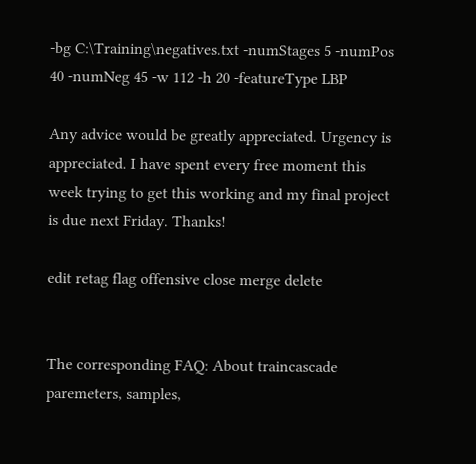-bg C:\Training\negatives.txt -numStages 5 -numPos 40 -numNeg 45 -w 112 -h 20 -featureType LBP

Any advice would be greatly appreciated. Urgency is appreciated. I have spent every free moment this week trying to get this working and my final project is due next Friday. Thanks!

edit retag flag offensive close merge delete


The corresponding FAQ: About traincascade paremeters, samples,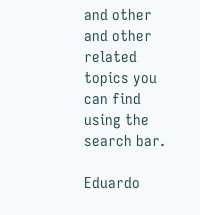and other and other related topics you can find using the search bar.

Eduardo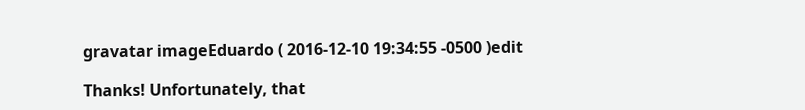gravatar imageEduardo ( 2016-12-10 19:34:55 -0500 )edit

Thanks! Unfortunately, that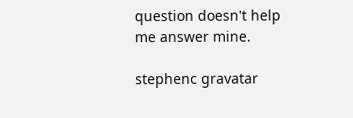question doesn't help me answer mine.

stephenc gravatar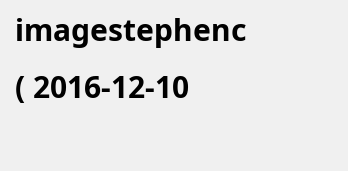imagestephenc ( 2016-12-10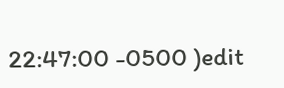22:47:00 -0500 )edit